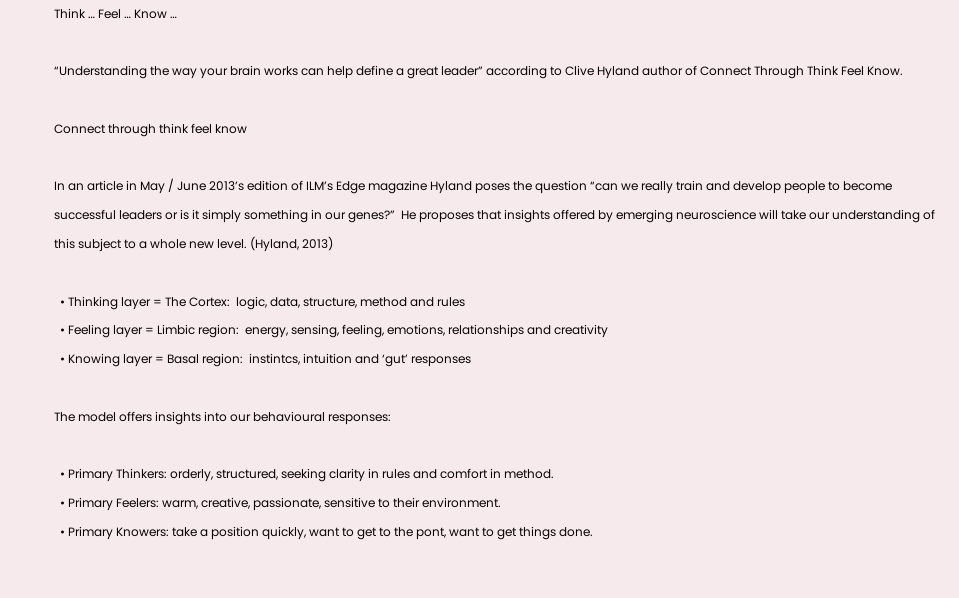Think … Feel … Know …

“Understanding the way your brain works can help define a great leader” according to Clive Hyland author of Connect Through Think Feel Know.

Connect through think feel know

In an article in May / June 2013’s edition of ILM’s Edge magazine Hyland poses the question “can we really train and develop people to become successful leaders or is it simply something in our genes?”  He proposes that insights offered by emerging neuroscience will take our understanding of this subject to a whole new level. (Hyland, 2013)

  • Thinking layer = The Cortex:  logic, data, structure, method and rules
  • Feeling layer = Limbic region:  energy, sensing, feeling, emotions, relationships and creativity
  • Knowing layer = Basal region:  instintcs, intuition and ‘gut’ responses

The model offers insights into our behavioural responses:

  • Primary Thinkers: orderly, structured, seeking clarity in rules and comfort in method.
  • Primary Feelers: warm, creative, passionate, sensitive to their environment.
  • Primary Knowers: take a position quickly, want to get to the pont, want to get things done.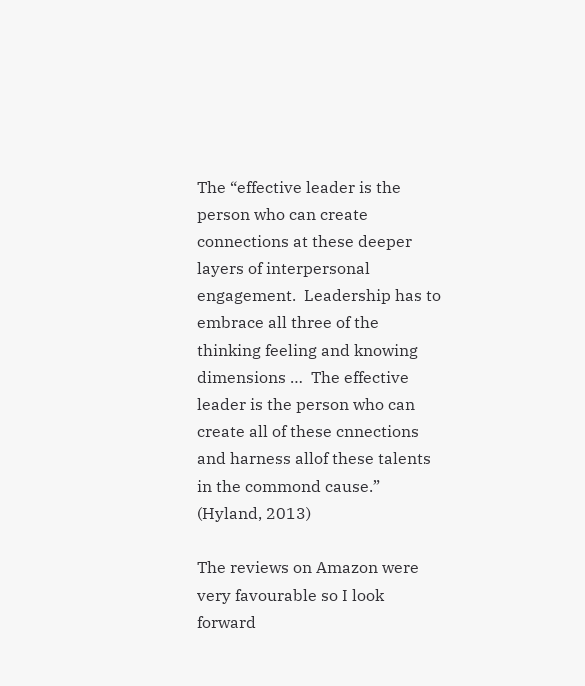The “effective leader is the person who can create connections at these deeper layers of interpersonal engagement.  Leadership has to embrace all three of the thinking feeling and knowing dimensions …  The effective leader is the person who can create all of these cnnections and harness allof these talents in the commond cause.” (Hyland, 2013)

The reviews on Amazon were very favourable so I look forward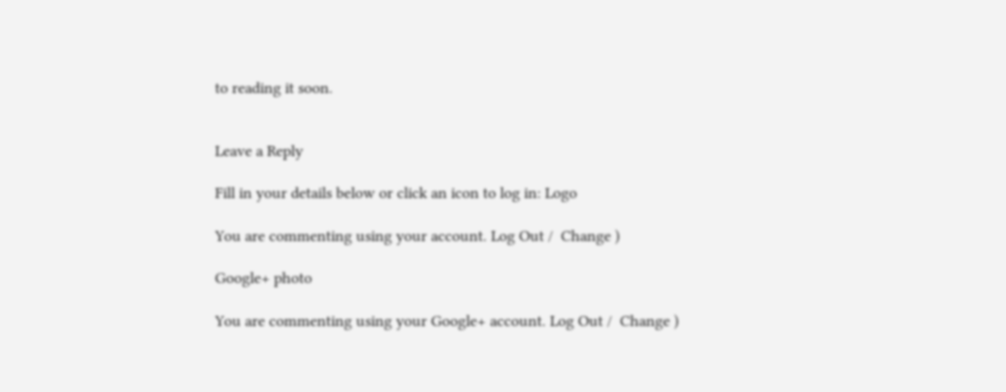to reading it soon.


Leave a Reply

Fill in your details below or click an icon to log in: Logo

You are commenting using your account. Log Out /  Change )

Google+ photo

You are commenting using your Google+ account. Log Out /  Change )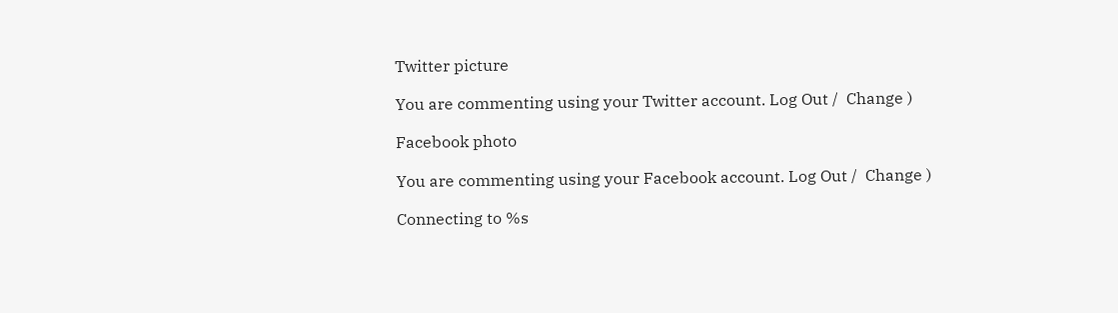Twitter picture

You are commenting using your Twitter account. Log Out /  Change )

Facebook photo

You are commenting using your Facebook account. Log Out /  Change )

Connecting to %s